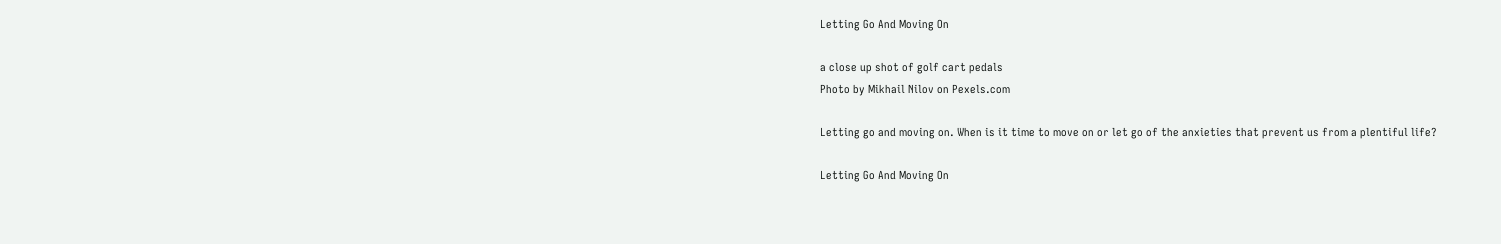Letting Go And Moving On

a close up shot of golf cart pedals
Photo by Mikhail Nilov on Pexels.com

Letting go and moving on. When is it time to move on or let go of the anxieties that prevent us from a plentiful life?

Letting Go And Moving On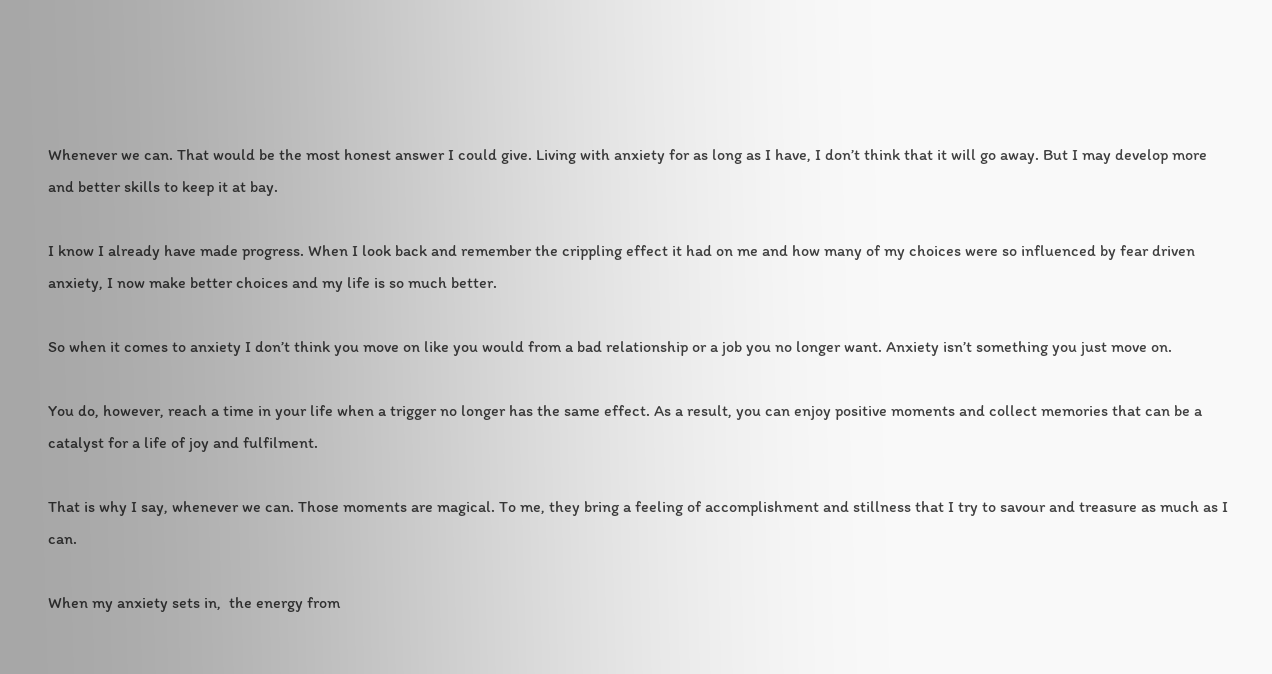Whenever we can. That would be the most honest answer I could give. Living with anxiety for as long as I have, I don’t think that it will go away. But I may develop more and better skills to keep it at bay.

I know I already have made progress. When I look back and remember the crippling effect it had on me and how many of my choices were so influenced by fear driven anxiety, I now make better choices and my life is so much better.

So when it comes to anxiety I don’t think you move on like you would from a bad relationship or a job you no longer want. Anxiety isn’t something you just move on.

You do, however, reach a time in your life when a trigger no longer has the same effect. As a result, you can enjoy positive moments and collect memories that can be a catalyst for a life of joy and fulfilment.

That is why I say, whenever we can. Those moments are magical. To me, they bring a feeling of accomplishment and stillness that I try to savour and treasure as much as I can.

When my anxiety sets in,  the energy from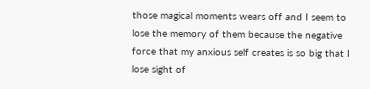those magical moments wears off and I seem to lose the memory of them because the negative force that my anxious self creates is so big that I lose sight of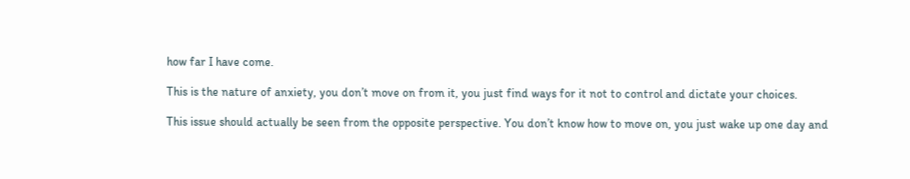how far I have come.

This is the nature of anxiety, you don’t move on from it, you just find ways for it not to control and dictate your choices.

This issue should actually be seen from the opposite perspective. You don’t know how to move on, you just wake up one day and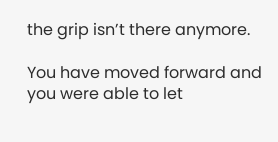the grip isn’t there anymore.

You have moved forward and you were able to let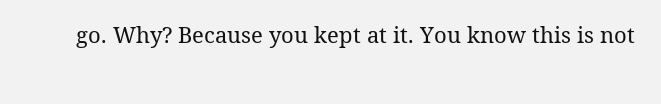go. Why? Because you kept at it. You know this is not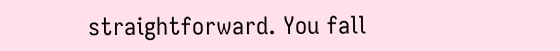straightforward. You fall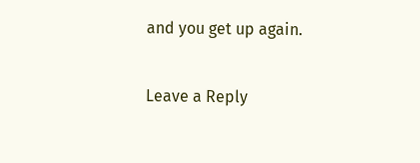and you get up again.

Leave a Reply